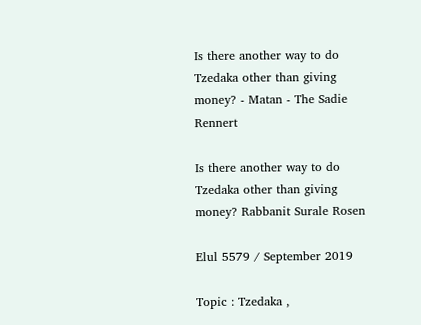Is there another way to do Tzedaka other than giving money? - Matan - The Sadie Rennert

Is there another way to do Tzedaka other than giving money? Rabbanit Surale Rosen

Elul 5579 / September 2019

Topic : Tzedaka ,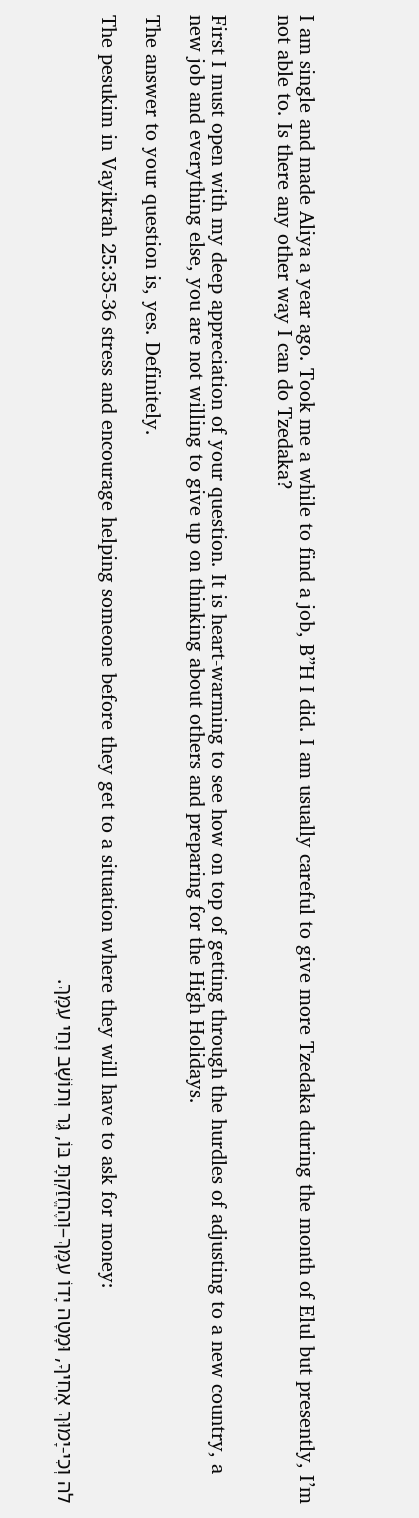I am single and made Aliya a year ago. Took me a while to find a job, B”H I did. I am usually careful to give more Tzedaka during the month of Elul but presently, I’m not able to. Is there any other way I can do Tzedaka?


First I must open with my deep appreciation of your question. It is heart-warming to see how on top of getting through the hurdles of adjusting to a new country, a new job and everything else, you are not willing to give up on thinking about others and preparing for the High Holidays.

The answer to your question is, yes. Definitely.

The pesukim in Vayikrah 25:35-36 stress and encourage helping someone before they get to a situation where they will have to ask for money:

לה וְכִי-יָמוּךְ אָחִיךָ, וּמָטָה יָדוֹ עִמָּךְ–וְהֶחֱזַקְתָּ בּוֹ, גֵּר וְתוֹשָׁב וָחַי עִמָּךְ.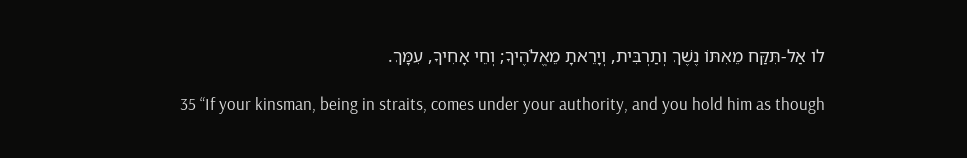לו אַל-תִּקַּח מֵאִתּוֹ נֶשֶׁךְ וְתַרְבִּית, וְיָרֵאתָ מֵאֱלֹהֶיךָ; וְחֵי אָחִיךָ, עִמָּךְ.

35 “If your kinsman, being in straits, comes under your authority, and you hold him as though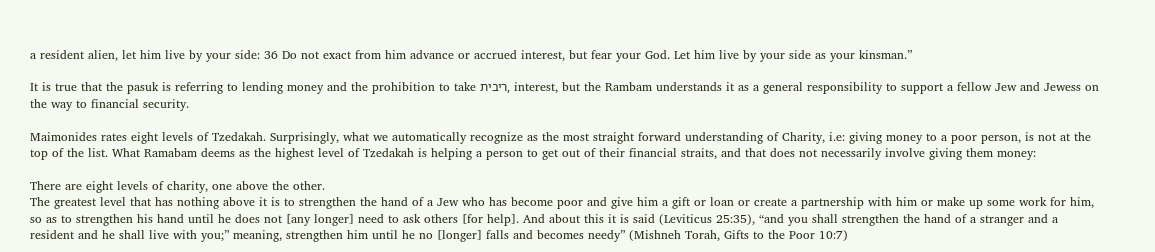a resident alien, let him live by your side: 36 Do not exact from him advance or accrued interest, but fear your God. Let him live by your side as your kinsman.”

It is true that the pasuk is referring to lending money and the prohibition to take ריבית, interest, but the Rambam understands it as a general responsibility to support a fellow Jew and Jewess on the way to financial security.

Maimonides rates eight levels of Tzedakah. Surprisingly, what we automatically recognize as the most straight forward understanding of Charity, i.e: giving money to a poor person, is not at the top of the list. What Ramabam deems as the highest level of Tzedakah is helping a person to get out of their financial straits, and that does not necessarily involve giving them money:

There are eight levels of charity, one above the other.
The greatest level that has nothing above it is to strengthen the hand of a Jew who has become poor and give him a gift or loan or create a partnership with him or make up some work for him, so as to strengthen his hand until he does not [any longer] need to ask others [for help]. And about this it is said (Leviticus 25:35), “and you shall strengthen the hand of a stranger and a resident and he shall live with you;” meaning, strengthen him until he no [longer] falls and becomes needy” (Mishneh Torah, Gifts to the Poor 10:7)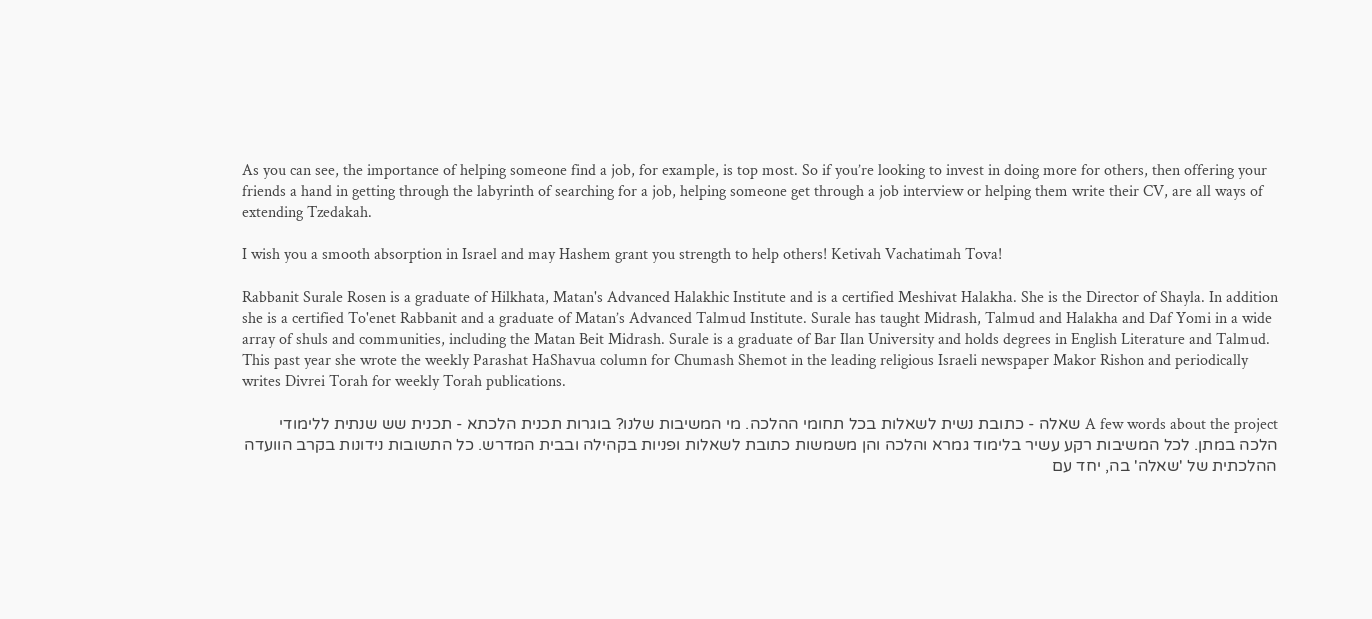As you can see, the importance of helping someone find a job, for example, is top most. So if you’re looking to invest in doing more for others, then offering your friends a hand in getting through the labyrinth of searching for a job, helping someone get through a job interview or helping them write their CV, are all ways of extending Tzedakah.

I wish you a smooth absorption in Israel and may Hashem grant you strength to help others! Ketivah Vachatimah Tova!

Rabbanit Surale Rosen is a graduate of Hilkhata, Matan's Advanced Halakhic Institute and is a certified Meshivat Halakha. She is the Director of Shayla. In addition she is a certified To'enet Rabbanit and a graduate of Matan’s Advanced Talmud Institute. Surale has taught Midrash, Talmud and Halakha and Daf Yomi in a wide array of shuls and communities, including the Matan Beit Midrash. Surale is a graduate of Bar Ilan University and holds degrees in English Literature and Talmud. This past year she wrote the weekly Parashat HaShavua column for Chumash Shemot in the leading religious Israeli newspaper Makor Rishon and periodically writes Divrei Torah for weekly Torah publications.

A few words about the project שאלה - כתובת נשית לשאלות בכל תחומי ההלכה. מי המשיבות שלנו? בוגרות תכנית הלכתא - תכנית שש שנתית ללימודי הלכה במתן. לכל המשיבות רקע עשיר בלימוד גמרא והלכה והן משמשות כתובת לשאלות ופניות בקהילה ובבית המדרש. כל התשובות נידונות בקרב הוועדה ההלכתית של 'שאלה' בה, יחד עם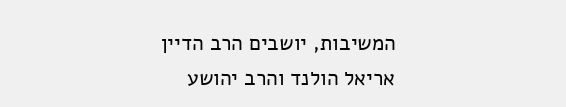המשיבות, יושבים הרב הדיין אריאל הולנד והרב יהושע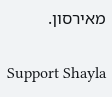מאירסון.

Support Shayla